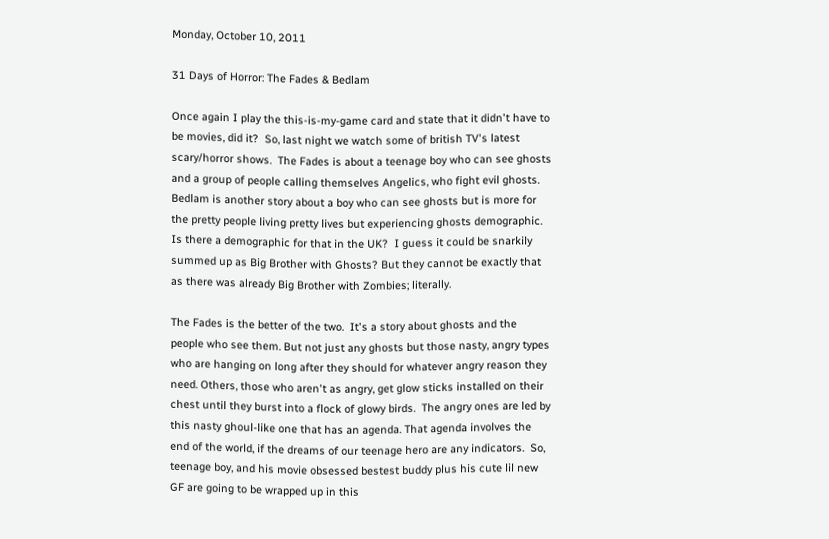Monday, October 10, 2011

31 Days of Horror: The Fades & Bedlam

Once again I play the this-is-my-game card and state that it didn't have to be movies, did it?  So, last night we watch some of british TV's latest scary/horror shows.  The Fades is about a teenage boy who can see ghosts and a group of people calling themselves Angelics, who fight evil ghosts.  Bedlam is another story about a boy who can see ghosts but is more for the pretty people living pretty lives but experiencing ghosts demographic.  Is there a demographic for that in the UK?  I guess it could be snarkily summed up as Big Brother with Ghosts? But they cannot be exactly that as there was already Big Brother with Zombies; literally.

The Fades is the better of the two.  It's a story about ghosts and the people who see them. But not just any ghosts but those nasty, angry types who are hanging on long after they should for whatever angry reason they need. Others, those who aren't as angry, get glow sticks installed on their chest until they burst into a flock of glowy birds.  The angry ones are led by this nasty ghoul-like one that has an agenda. That agenda involves the end of the world, if the dreams of our teenage hero are any indicators.  So, teenage boy, and his movie obsessed bestest buddy plus his cute lil new GF are going to be wrapped up in this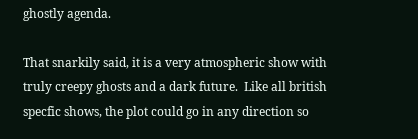ghostly agenda.

That snarkily said, it is a very atmospheric show with truly creepy ghosts and a dark future.  Like all british specfic shows, the plot could go in any direction so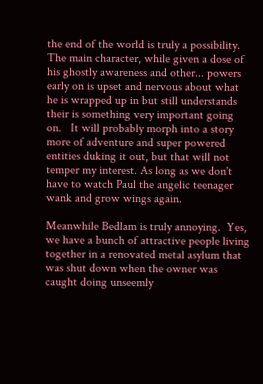the end of the world is truly a possibility.  The main character, while given a dose of his ghostly awareness and other... powers early on is upset and nervous about what he is wrapped up in but still understands their is something very important going on.   It will probably morph into a story more of adventure and super powered entities duking it out, but that will not temper my interest. As long as we don't have to watch Paul the angelic teenager wank and grow wings again.

Meanwhile Bedlam is truly annoying.  Yes, we have a bunch of attractive people living together in a renovated metal asylum that was shut down when the owner was caught doing unseemly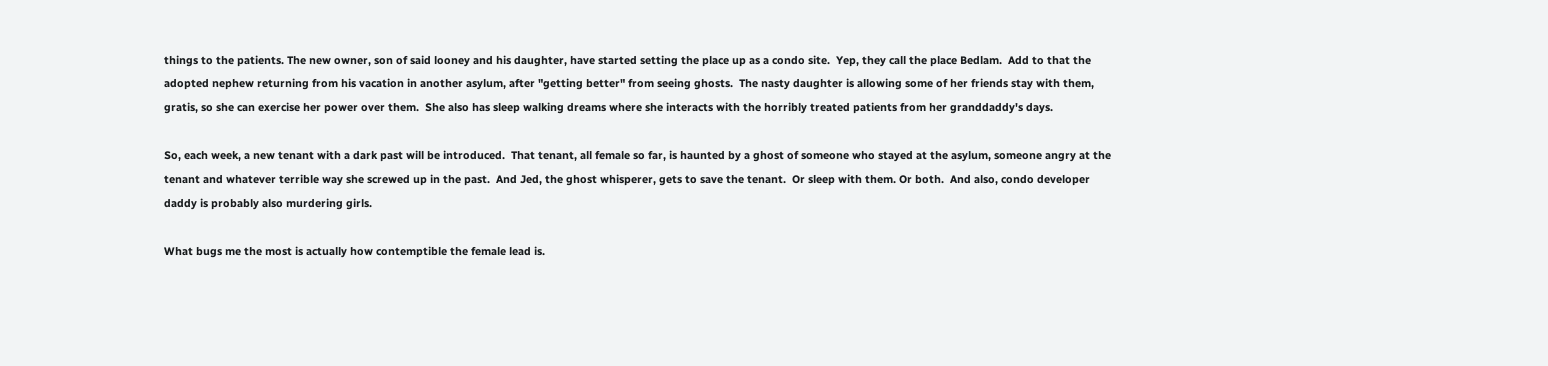things to the patients. The new owner, son of said looney and his daughter, have started setting the place up as a condo site.  Yep, they call the place Bedlam.  Add to that the adopted nephew returning from his vacation in another asylum, after "getting better" from seeing ghosts.  The nasty daughter is allowing some of her friends stay with them, gratis, so she can exercise her power over them.  She also has sleep walking dreams where she interacts with the horribly treated patients from her granddaddy's days.

So, each week, a new tenant with a dark past will be introduced.  That tenant, all female so far, is haunted by a ghost of someone who stayed at the asylum, someone angry at the tenant and whatever terrible way she screwed up in the past.  And Jed, the ghost whisperer, gets to save the tenant.  Or sleep with them. Or both.  And also, condo developer daddy is probably also murdering girls.

What bugs me the most is actually how contemptible the female lead is.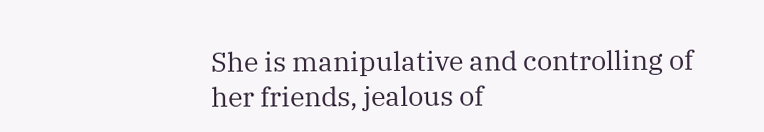She is manipulative and controlling of her friends, jealous of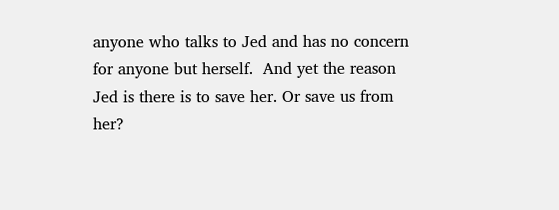anyone who talks to Jed and has no concern for anyone but herself.  And yet the reason Jed is there is to save her. Or save us from her?